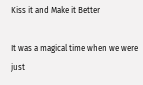Kiss it and Make it Better

It was a magical time when we were just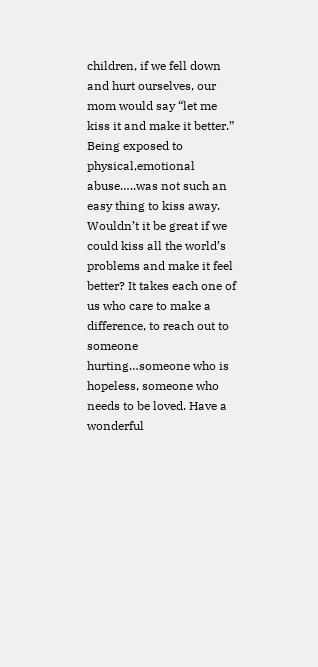children, if we fell down and hurt ourselves, our mom would say “let me kiss it and make it better.” Being exposed to physical,emotional abuse…..was not such an easy thing to kiss away. Wouldn’t it be great if we could kiss all the world’s problems and make it feel better? It takes each one of us who care to make a difference, to reach out to someone hurting…someone who is hopeless, someone who needs to be loved. Have a wonderful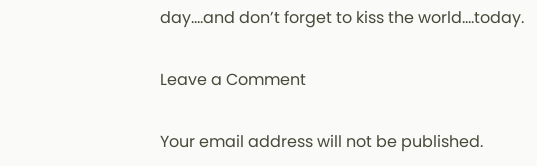day….and don’t forget to kiss the world….today.

Leave a Comment

Your email address will not be published.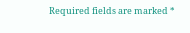Required fields are marked *